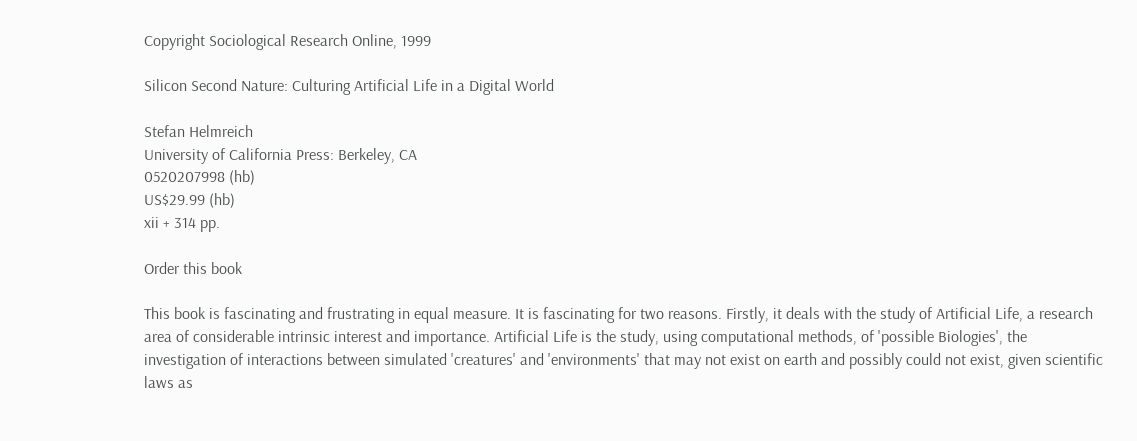Copyright Sociological Research Online, 1999

Silicon Second Nature: Culturing Artificial Life in a Digital World

Stefan Helmreich
University of California Press: Berkeley, CA
0520207998 (hb)
US$29.99 (hb)
xii + 314 pp.

Order this book

This book is fascinating and frustrating in equal measure. It is fascinating for two reasons. Firstly, it deals with the study of Artificial Life, a research area of considerable intrinsic interest and importance. Artificial Life is the study, using computational methods, of 'possible Biologies', the investigation of interactions between simulated 'creatures' and 'environments' that may not exist on earth and possibly could not exist, given scientific laws as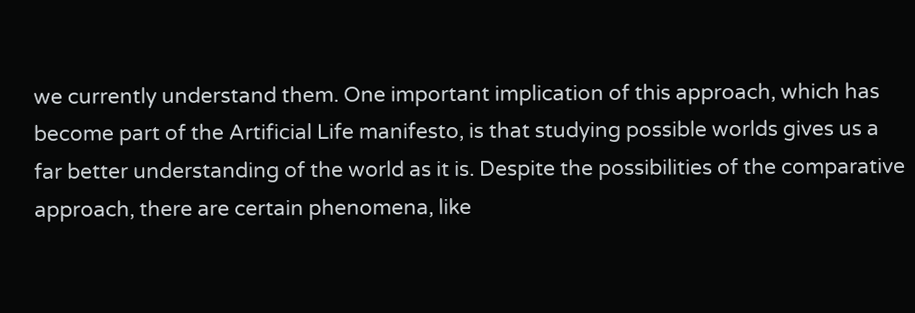we currently understand them. One important implication of this approach, which has become part of the Artificial Life manifesto, is that studying possible worlds gives us a far better understanding of the world as it is. Despite the possibilities of the comparative approach, there are certain phenomena, like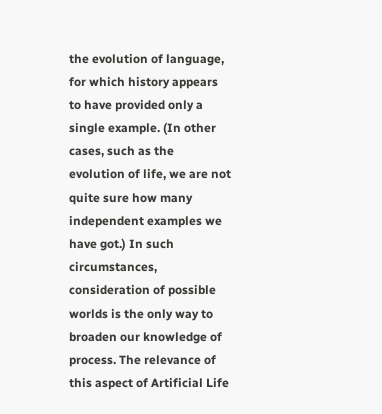the evolution of language, for which history appears to have provided only a single example. (In other cases, such as the evolution of life, we are not quite sure how many independent examples we have got.) In such circumstances, consideration of possible worlds is the only way to broaden our knowledge of process. The relevance of this aspect of Artificial Life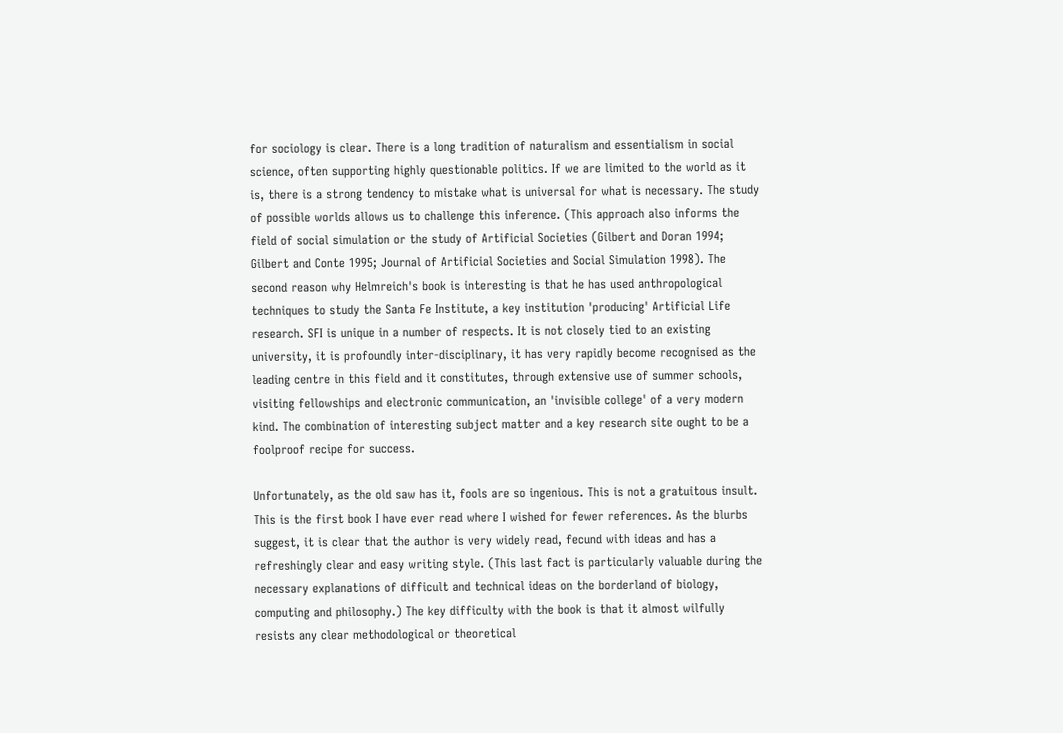for sociology is clear. There is a long tradition of naturalism and essentialism in social science, often supporting highly questionable politics. If we are limited to the world as it is, there is a strong tendency to mistake what is universal for what is necessary. The study of possible worlds allows us to challenge this inference. (This approach also informs the field of social simulation or the study of Artificial Societies (Gilbert and Doran 1994; Gilbert and Conte 1995; Journal of Artificial Societies and Social Simulation 1998). The second reason why Helmreich's book is interesting is that he has used anthropological techniques to study the Santa Fe Institute, a key institution 'producing' Artificial Life research. SFI is unique in a number of respects. It is not closely tied to an existing university, it is profoundly inter-disciplinary, it has very rapidly become recognised as the leading centre in this field and it constitutes, through extensive use of summer schools, visiting fellowships and electronic communication, an 'invisible college' of a very modern kind. The combination of interesting subject matter and a key research site ought to be a foolproof recipe for success.

Unfortunately, as the old saw has it, fools are so ingenious. This is not a gratuitous insult. This is the first book I have ever read where I wished for fewer references. As the blurbs suggest, it is clear that the author is very widely read, fecund with ideas and has a refreshingly clear and easy writing style. (This last fact is particularly valuable during the necessary explanations of difficult and technical ideas on the borderland of biology, computing and philosophy.) The key difficulty with the book is that it almost wilfully resists any clear methodological or theoretical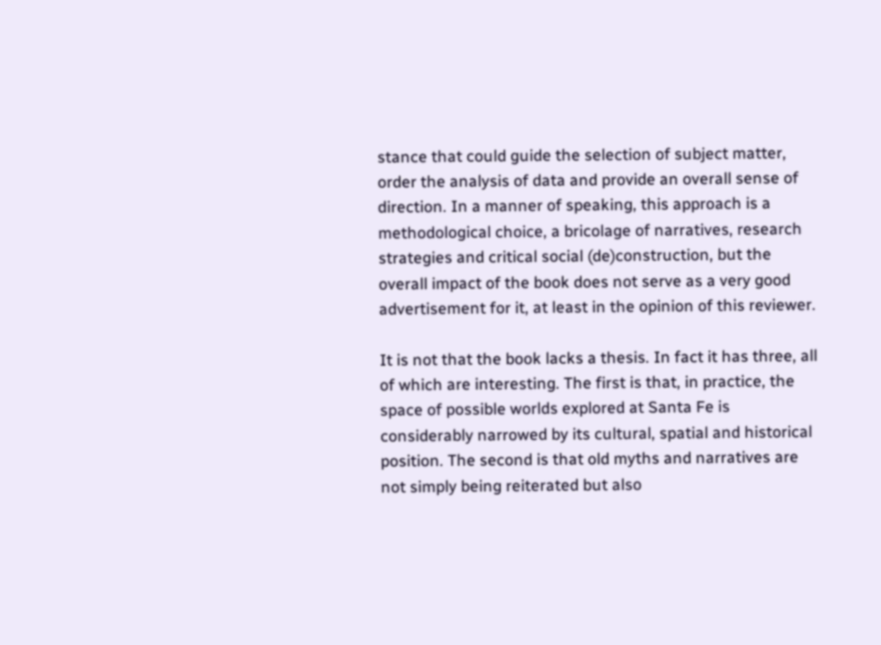stance that could guide the selection of subject matter, order the analysis of data and provide an overall sense of direction. In a manner of speaking, this approach is a methodological choice, a bricolage of narratives, research strategies and critical social (de)construction, but the overall impact of the book does not serve as a very good advertisement for it, at least in the opinion of this reviewer.

It is not that the book lacks a thesis. In fact it has three, all of which are interesting. The first is that, in practice, the space of possible worlds explored at Santa Fe is considerably narrowed by its cultural, spatial and historical position. The second is that old myths and narratives are not simply being reiterated but also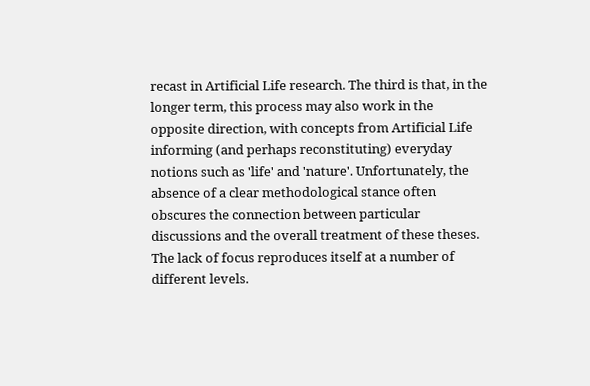recast in Artificial Life research. The third is that, in the longer term, this process may also work in the opposite direction, with concepts from Artificial Life informing (and perhaps reconstituting) everyday notions such as 'life' and 'nature'. Unfortunately, the absence of a clear methodological stance often obscures the connection between particular discussions and the overall treatment of these theses. The lack of focus reproduces itself at a number of different levels.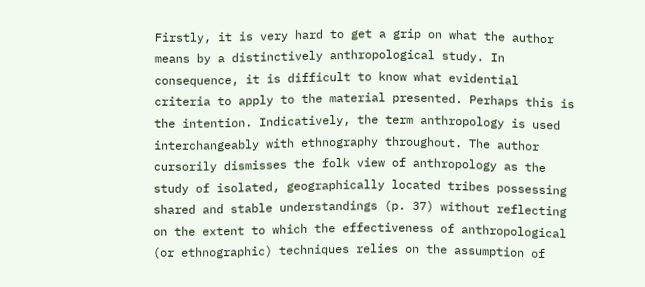Firstly, it is very hard to get a grip on what the author means by a distinctively anthropological study. In consequence, it is difficult to know what evidential criteria to apply to the material presented. Perhaps this is the intention. Indicatively, the term anthropology is used interchangeably with ethnography throughout. The author cursorily dismisses the folk view of anthropology as the study of isolated, geographically located tribes possessing shared and stable understandings (p. 37) without reflecting on the extent to which the effectiveness of anthropological (or ethnographic) techniques relies on the assumption of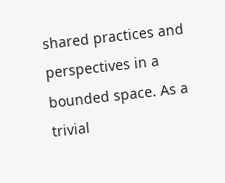shared practices and perspectives in a bounded space. As a trivial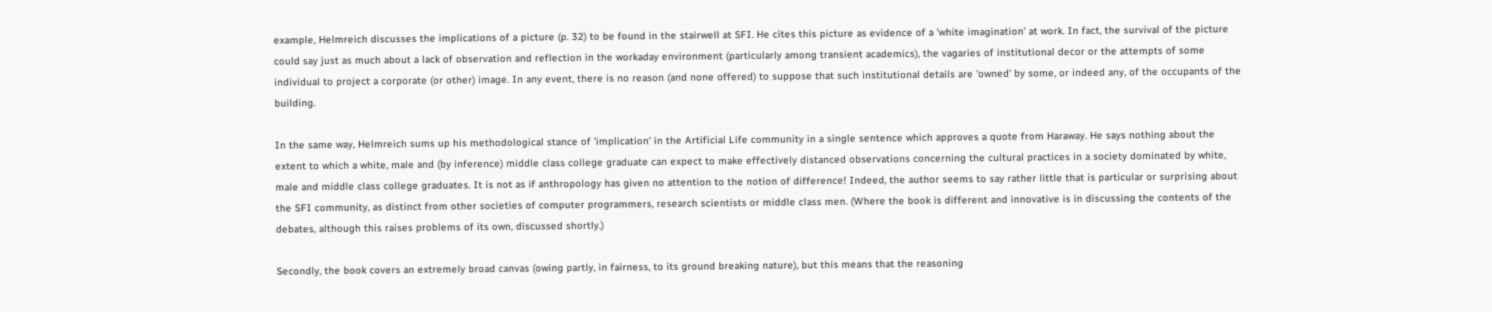example, Helmreich discusses the implications of a picture (p. 32) to be found in the stairwell at SFI. He cites this picture as evidence of a 'white imagination' at work. In fact, the survival of the picture could say just as much about a lack of observation and reflection in the workaday environment (particularly among transient academics), the vagaries of institutional decor or the attempts of some individual to project a corporate (or other) image. In any event, there is no reason (and none offered) to suppose that such institutional details are 'owned' by some, or indeed any, of the occupants of the building.

In the same way, Helmreich sums up his methodological stance of 'implication' in the Artificial Life community in a single sentence which approves a quote from Haraway. He says nothing about the extent to which a white, male and (by inference) middle class college graduate can expect to make effectively distanced observations concerning the cultural practices in a society dominated by white, male and middle class college graduates. It is not as if anthropology has given no attention to the notion of difference! Indeed, the author seems to say rather little that is particular or surprising about the SFI community, as distinct from other societies of computer programmers, research scientists or middle class men. (Where the book is different and innovative is in discussing the contents of the debates, although this raises problems of its own, discussed shortly.)

Secondly, the book covers an extremely broad canvas (owing partly, in fairness, to its ground breaking nature), but this means that the reasoning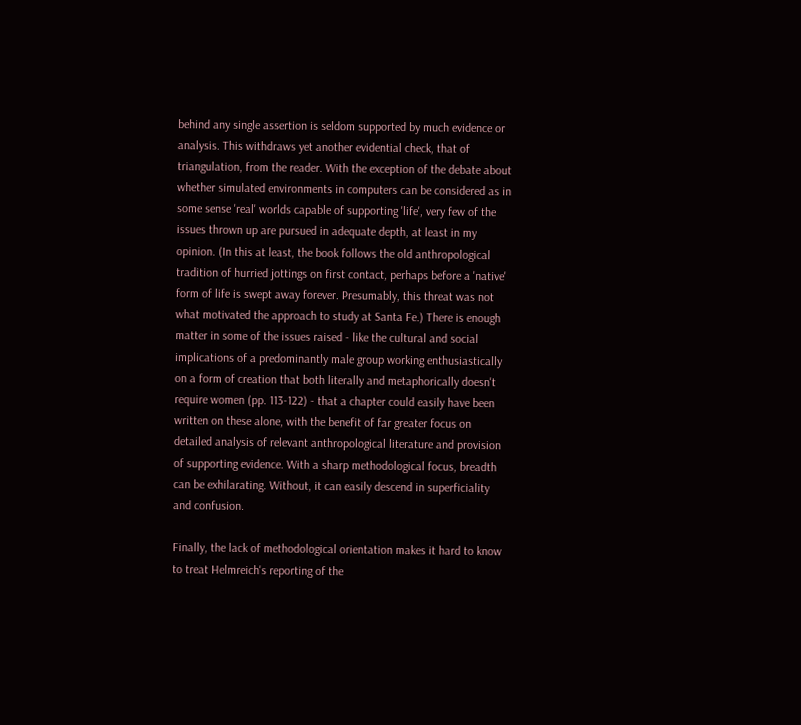behind any single assertion is seldom supported by much evidence or analysis. This withdraws yet another evidential check, that of triangulation, from the reader. With the exception of the debate about whether simulated environments in computers can be considered as in some sense 'real' worlds capable of supporting 'life', very few of the issues thrown up are pursued in adequate depth, at least in my opinion. (In this at least, the book follows the old anthropological tradition of hurried jottings on first contact, perhaps before a 'native' form of life is swept away forever. Presumably, this threat was not what motivated the approach to study at Santa Fe.) There is enough matter in some of the issues raised - like the cultural and social implications of a predominantly male group working enthusiastically on a form of creation that both literally and metaphorically doesn't require women (pp. 113-122) - that a chapter could easily have been written on these alone, with the benefit of far greater focus on detailed analysis of relevant anthropological literature and provision of supporting evidence. With a sharp methodological focus, breadth can be exhilarating. Without, it can easily descend in superficiality and confusion.

Finally, the lack of methodological orientation makes it hard to know to treat Helmreich's reporting of the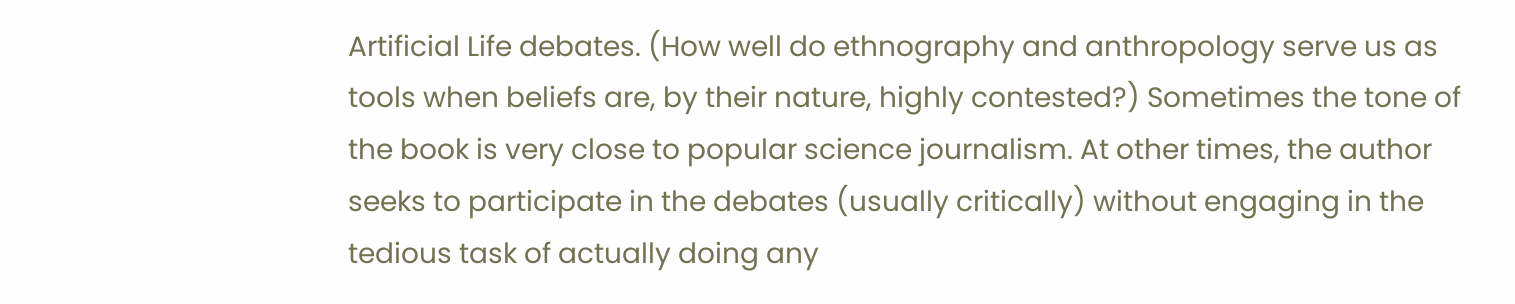Artificial Life debates. (How well do ethnography and anthropology serve us as tools when beliefs are, by their nature, highly contested?) Sometimes the tone of the book is very close to popular science journalism. At other times, the author seeks to participate in the debates (usually critically) without engaging in the tedious task of actually doing any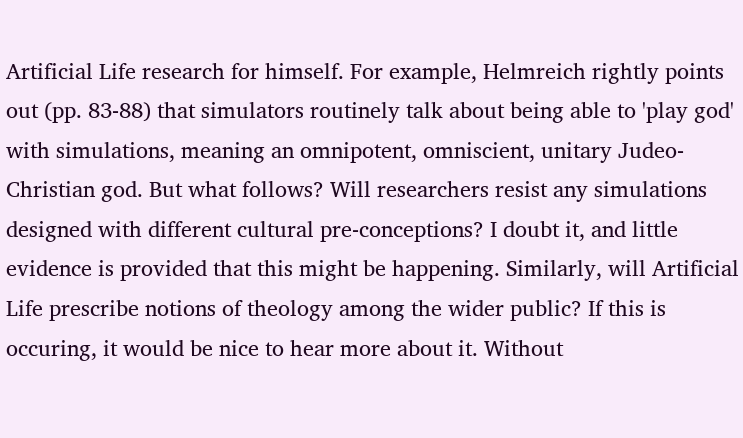Artificial Life research for himself. For example, Helmreich rightly points out (pp. 83-88) that simulators routinely talk about being able to 'play god' with simulations, meaning an omnipotent, omniscient, unitary Judeo-Christian god. But what follows? Will researchers resist any simulations designed with different cultural pre-conceptions? I doubt it, and little evidence is provided that this might be happening. Similarly, will Artificial Life prescribe notions of theology among the wider public? If this is occuring, it would be nice to hear more about it. Without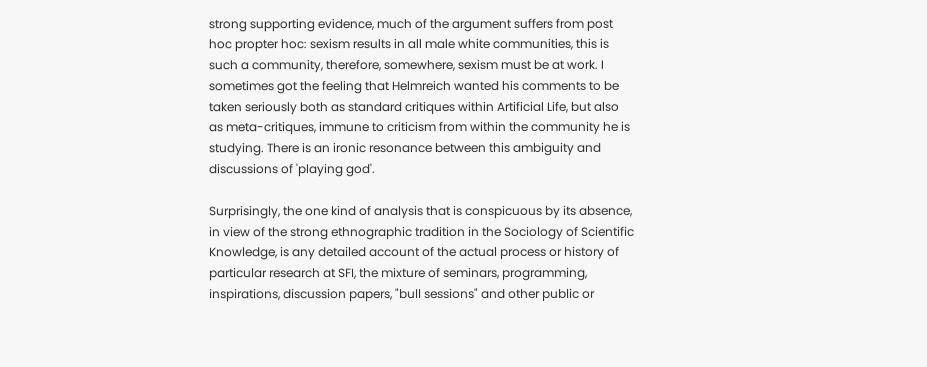strong supporting evidence, much of the argument suffers from post hoc propter hoc: sexism results in all male white communities, this is such a community, therefore, somewhere, sexism must be at work. I sometimes got the feeling that Helmreich wanted his comments to be taken seriously both as standard critiques within Artificial Life, but also as meta-critiques, immune to criticism from within the community he is studying. There is an ironic resonance between this ambiguity and discussions of 'playing god'.

Surprisingly, the one kind of analysis that is conspicuous by its absence, in view of the strong ethnographic tradition in the Sociology of Scientific Knowledge, is any detailed account of the actual process or history of particular research at SFI, the mixture of seminars, programming, inspirations, discussion papers, "bull sessions" and other public or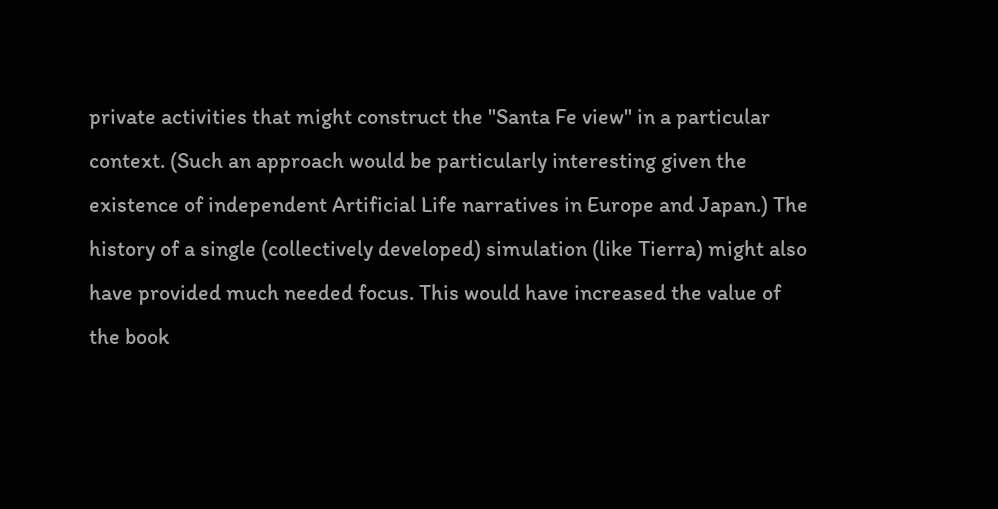private activities that might construct the "Santa Fe view" in a particular context. (Such an approach would be particularly interesting given the existence of independent Artificial Life narratives in Europe and Japan.) The history of a single (collectively developed) simulation (like Tierra) might also have provided much needed focus. This would have increased the value of the book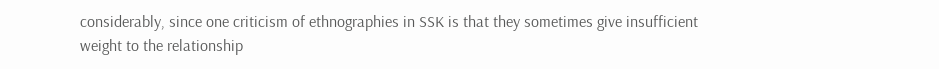considerably, since one criticism of ethnographies in SSK is that they sometimes give insufficient weight to the relationship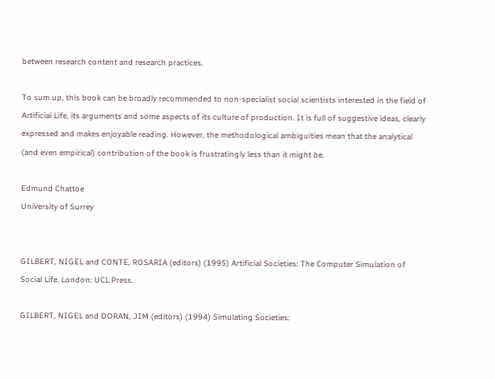between research content and research practices.

To sum up, this book can be broadly recommended to non-specialist social scientists interested in the field of Artificial Life, its arguments and some aspects of its culture of production. It is full of suggestive ideas, clearly expressed and makes enjoyable reading. However, the methodological ambiguities mean that the analytical (and even empirical) contribution of the book is frustratingly less than it might be.

Edmund Chattoe
University of Surrey


GILBERT, NIGEL and CONTE, ROSARIA (editors) (1995) Artificial Societies: The Computer Simulation of Social Life. London: UCL Press.

GILBERT, NIGEL and DORAN, JIM (editors) (1994) Simulating Societies: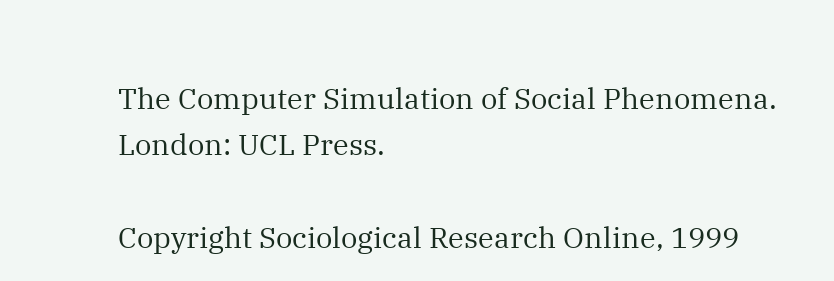The Computer Simulation of Social Phenomena. London: UCL Press.

Copyright Sociological Research Online, 1999